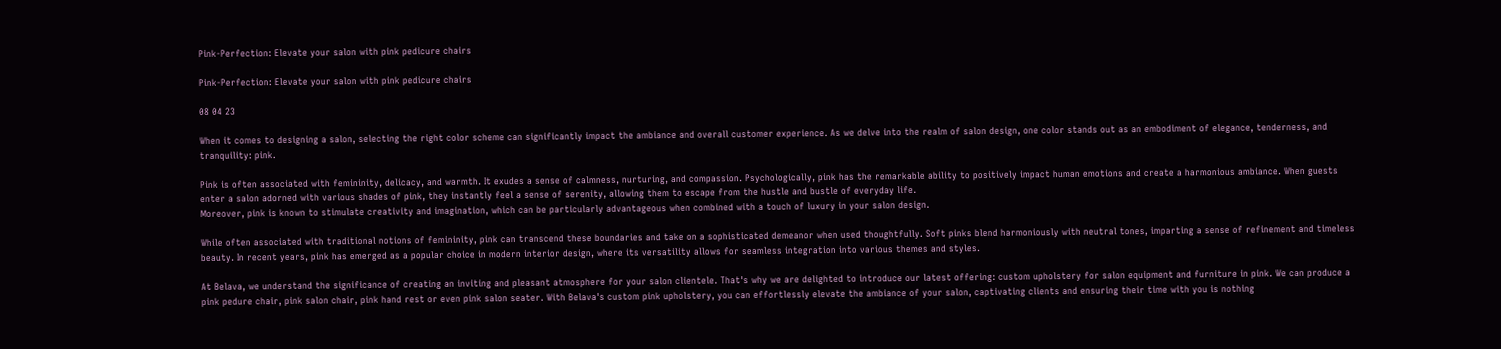Pink-Perfection: Elevate your salon with pink pedicure chairs

Pink-Perfection: Elevate your salon with pink pedicure chairs

08 04 23

When it comes to designing a salon, selecting the right color scheme can significantly impact the ambiance and overall customer experience. As we delve into the realm of salon design, one color stands out as an embodiment of elegance, tenderness, and tranquility: pink.

Pink is often associated with femininity, delicacy, and warmth. It exudes a sense of calmness, nurturing, and compassion. Psychologically, pink has the remarkable ability to positively impact human emotions and create a harmonious ambiance. When guests enter a salon adorned with various shades of pink, they instantly feel a sense of serenity, allowing them to escape from the hustle and bustle of everyday life.
Moreover, pink is known to stimulate creativity and imagination, which can be particularly advantageous when combined with a touch of luxury in your salon design.

While often associated with traditional notions of femininity, pink can transcend these boundaries and take on a sophisticated demeanor when used thoughtfully. Soft pinks blend harmoniously with neutral tones, imparting a sense of refinement and timeless beauty. In recent years, pink has emerged as a popular choice in modern interior design, where its versatility allows for seamless integration into various themes and styles.

At Belava, we understand the significance of creating an inviting and pleasant atmosphere for your salon clientele. That's why we are delighted to introduce our latest offering: custom upholstery for salon equipment and furniture in pink. We can produce a pink pedure chair, pink salon chair, pink hand rest or even pink salon seater. With Belava's custom pink upholstery, you can effortlessly elevate the ambiance of your salon, captivating clients and ensuring their time with you is nothing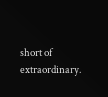short of extraordinary.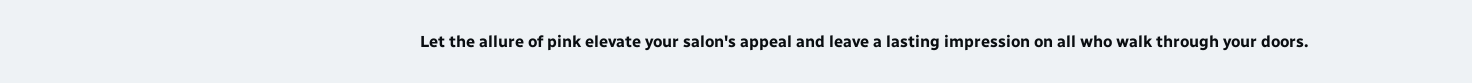Let the allure of pink elevate your salon's appeal and leave a lasting impression on all who walk through your doors.